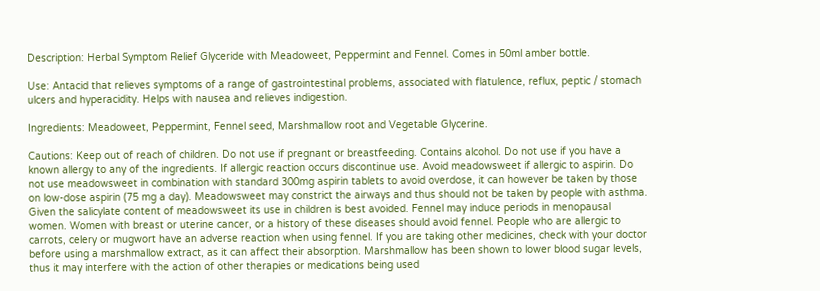Description: Herbal Symptom Relief Glyceride with Meadoweet, Peppermint and Fennel. Comes in 50ml amber bottle.

Use: Antacid that relieves symptoms of a range of gastrointestinal problems, associated with flatulence, reflux, peptic / stomach ulcers and hyperacidity. Helps with nausea and relieves indigestion.

Ingredients: Meadoweet, Peppermint, Fennel seed, Marshmallow root and Vegetable Glycerine.

Cautions: Keep out of reach of children. Do not use if pregnant or breastfeeding. Contains alcohol. Do not use if you have a known allergy to any of the ingredients. If allergic reaction occurs discontinue use. Avoid meadowsweet if allergic to aspirin. Do not use meadowsweet in combination with standard 300mg aspirin tablets to avoid overdose, it can however be taken by those on low-dose aspirin (75 mg a day). Meadowsweet may constrict the airways and thus should not be taken by people with asthma. Given the salicylate content of meadowsweet its use in children is best avoided. Fennel may induce periods in menopausal women. Women with breast or uterine cancer, or a history of these diseases should avoid fennel. People who are allergic to carrots, celery or mugwort have an adverse reaction when using fennel. If you are taking other medicines, check with your doctor before using a marshmallow extract, as it can affect their absorption. Marshmallow has been shown to lower blood sugar levels, thus it may interfere with the action of other therapies or medications being used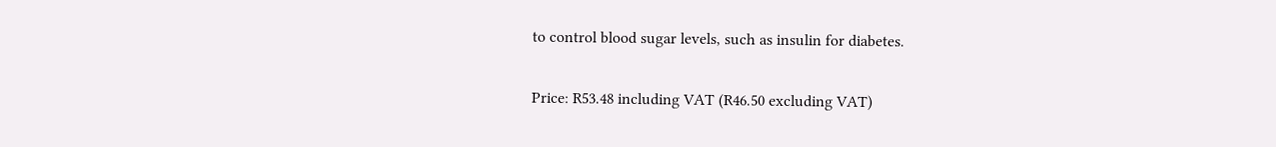to control blood sugar levels, such as insulin for diabetes.

Price: R53.48 including VAT (R46.50 excluding VAT)